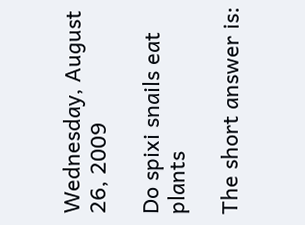Wednesday, August 26, 2009

Do spixi snails eat plants

The short answer is: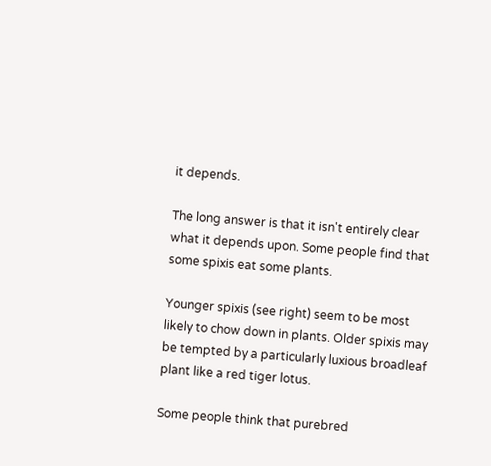it depends.

The long answer is that it isn't entirely clear what it depends upon. Some people find that some spixis eat some plants.

Younger spixis (see right) seem to be most likely to chow down in plants. Older spixis may be tempted by a particularly luxious broadleaf plant like a red tiger lotus.

Some people think that purebred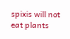spixis will not eat plants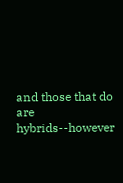and those that do are hybrids--however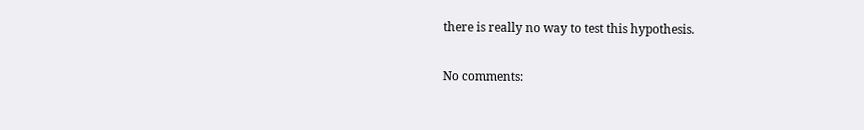there is really no way to test this hypothesis.

No comments: